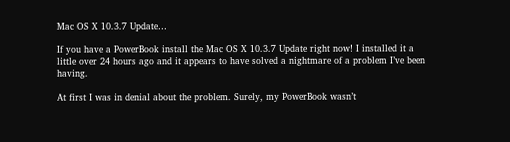Mac OS X 10.3.7 Update…

If you have a PowerBook install the Mac OS X 10.3.7 Update right now! I installed it a little over 24 hours ago and it appears to have solved a nightmare of a problem I’ve been having.

At first I was in denial about the problem. Surely, my PowerBook wasn’t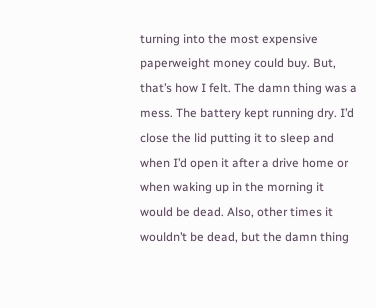turning into the most expensive paperweight money could buy. But, that’s how I felt. The damn thing was a mess. The battery kept running dry. I’d close the lid putting it to sleep and when I’d open it after a drive home or when waking up in the morning it would be dead. Also, other times it wouldn’t be dead, but the damn thing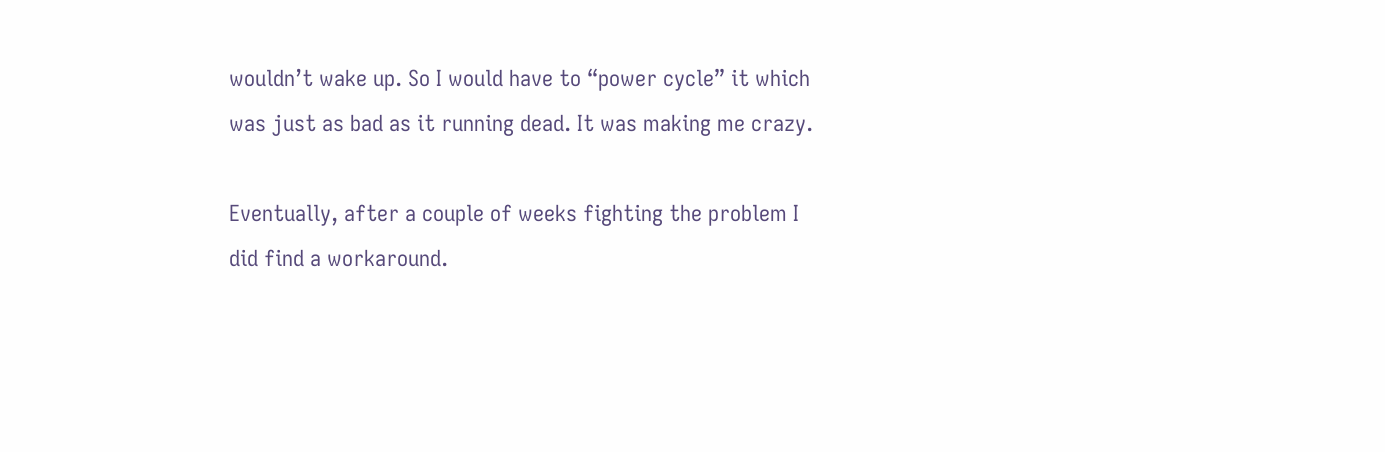wouldn’t wake up. So I would have to “power cycle” it which was just as bad as it running dead. It was making me crazy.

Eventually, after a couple of weeks fighting the problem I did find a workaround.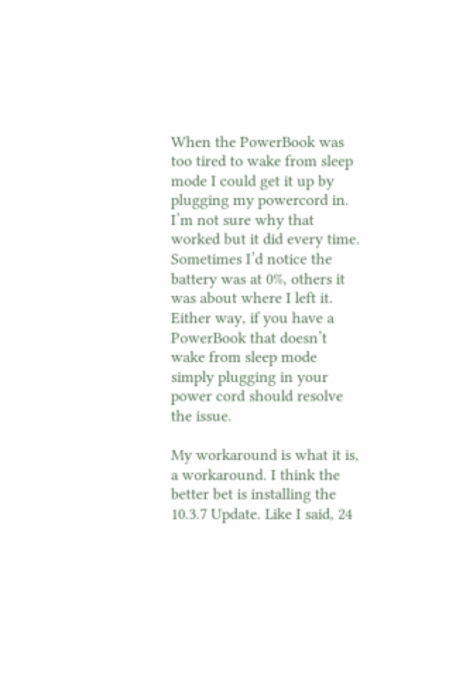When the PowerBook was too tired to wake from sleep mode I could get it up by plugging my powercord in. I’m not sure why that worked but it did every time. Sometimes I’d notice the battery was at 0%, others it was about where I left it. Either way, if you have a PowerBook that doesn’t wake from sleep mode simply plugging in your power cord should resolve the issue.

My workaround is what it is, a workaround. I think the better bet is installing the 10.3.7 Update. Like I said, 24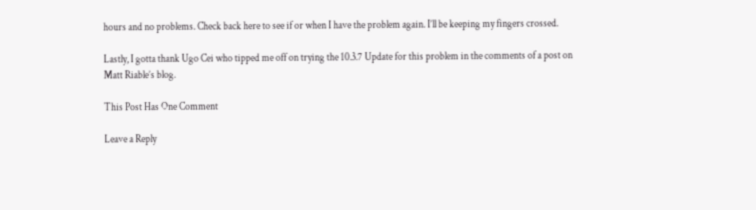hours and no problems. Check back here to see if or when I have the problem again. I’ll be keeping my fingers crossed.

Lastly, I gotta thank Ugo Cei who tipped me off on trying the 10.3.7 Update for this problem in the comments of a post on Matt Riable’s blog.

This Post Has One Comment

Leave a Reply